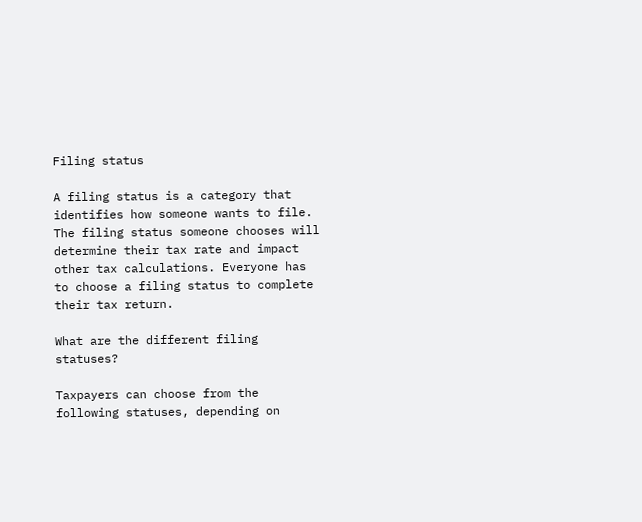Filing status

A filing status is a category that identifies how someone wants to file. The filing status someone chooses will determine their tax rate and impact other tax calculations. Everyone has to choose a filing status to complete their tax return.

What are the different filing statuses?

Taxpayers can choose from the following statuses, depending on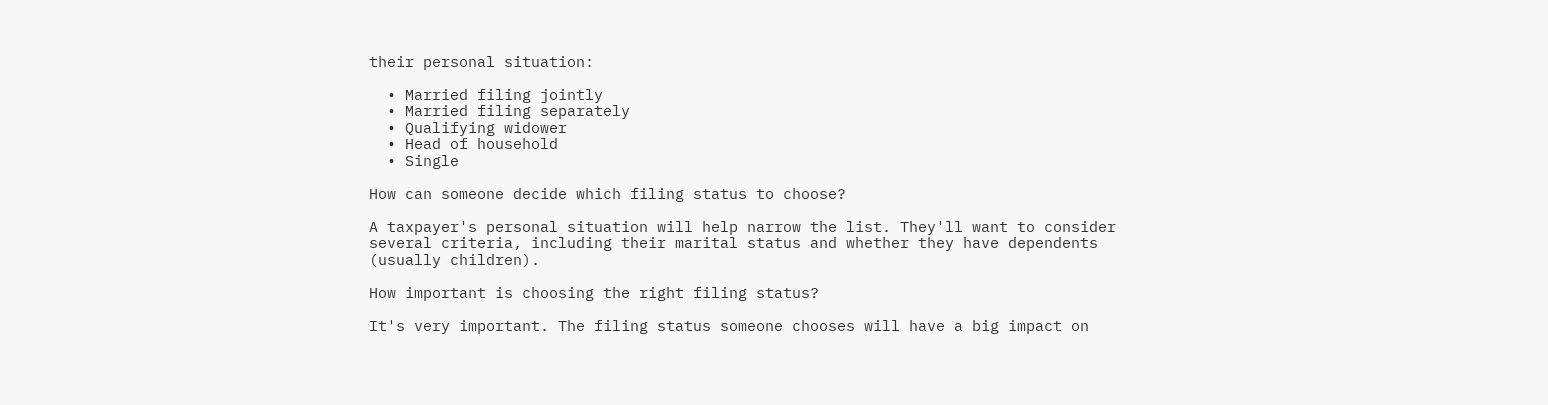their personal situation:

  • Married filing jointly
  • Married filing separately
  • Qualifying widower
  • Head of household
  • Single

How can someone decide which filing status to choose?

A taxpayer's personal situation will help narrow the list. They'll want to consider several criteria, including their marital status and whether they have dependents (usually children).

How important is choosing the right filing status?

It's very important. The filing status someone chooses will have a big impact on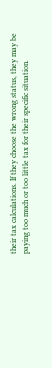their tax calculations. If they choose the wrong status, they may be paying too much or too little tax for their specific situation.